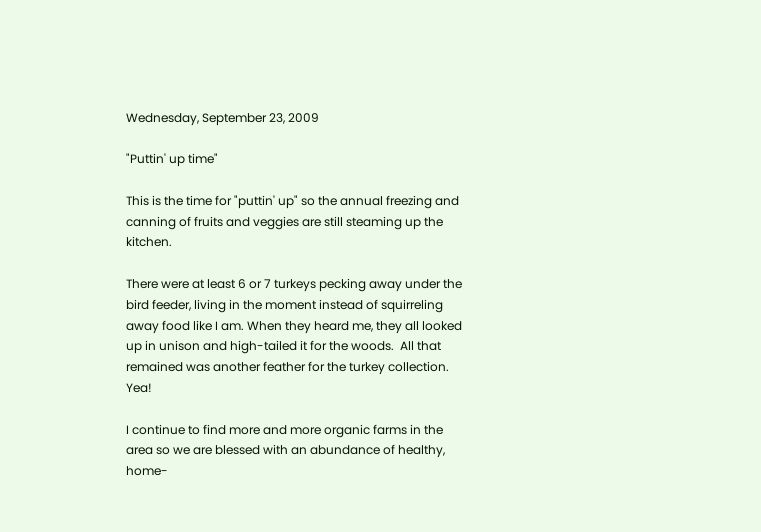Wednesday, September 23, 2009

"Puttin' up time"

This is the time for "puttin' up" so the annual freezing and canning of fruits and veggies are still steaming up the kitchen.

There were at least 6 or 7 turkeys pecking away under the bird feeder, living in the moment instead of squirreling away food like I am. When they heard me, they all looked up in unison and high-tailed it for the woods.  All that remained was another feather for the turkey collection.  Yea!

I continue to find more and more organic farms in the area so we are blessed with an abundance of healthy, home-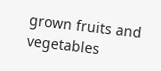grown fruits and vegetables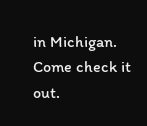in Michigan.  Come check it out.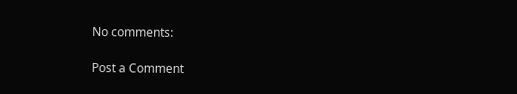No comments:

Post a Comment